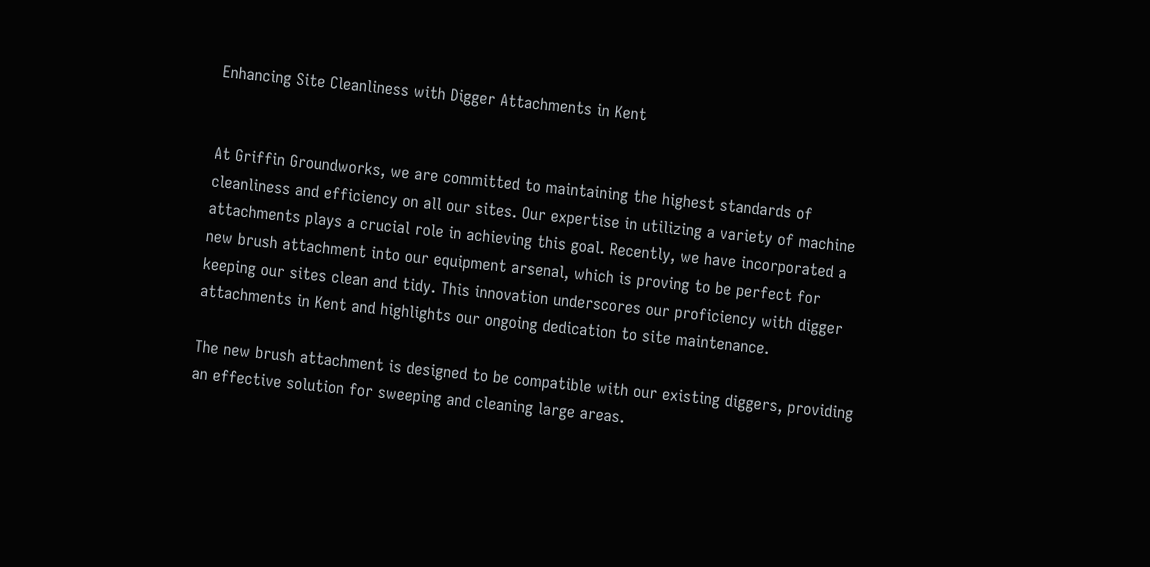Enhancing Site Cleanliness with Digger Attachments in Kent


At Griffin Groundworks, we are committed to maintaining the highest standards of cleanliness and efficiency on all our sites. Our expertise in utilizing a variety of machine attachments plays a crucial role in achieving this goal. Recently, we have incorporated a new brush attachment into our equipment arsenal, which is proving to be perfect for keeping our sites clean and tidy. This innovation underscores our proficiency with digger attachments in Kent and highlights our ongoing dedication to site maintenance.

The new brush attachment is designed to be compatible with our existing diggers, providing an effective solution for sweeping and cleaning large areas.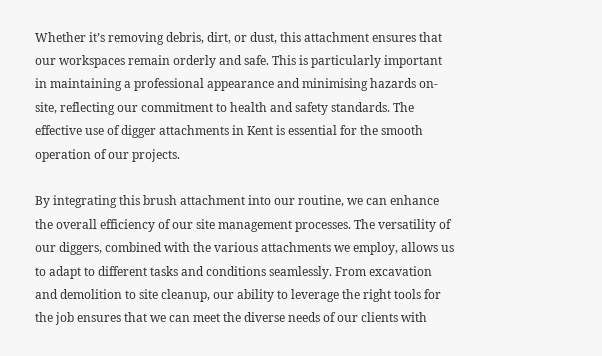Whether it’s removing debris, dirt, or dust, this attachment ensures that our workspaces remain orderly and safe. This is particularly important in maintaining a professional appearance and minimising hazards on-site, reflecting our commitment to health and safety standards. The effective use of digger attachments in Kent is essential for the smooth operation of our projects.

By integrating this brush attachment into our routine, we can enhance the overall efficiency of our site management processes. The versatility of our diggers, combined with the various attachments we employ, allows us to adapt to different tasks and conditions seamlessly. From excavation and demolition to site cleanup, our ability to leverage the right tools for the job ensures that we can meet the diverse needs of our clients with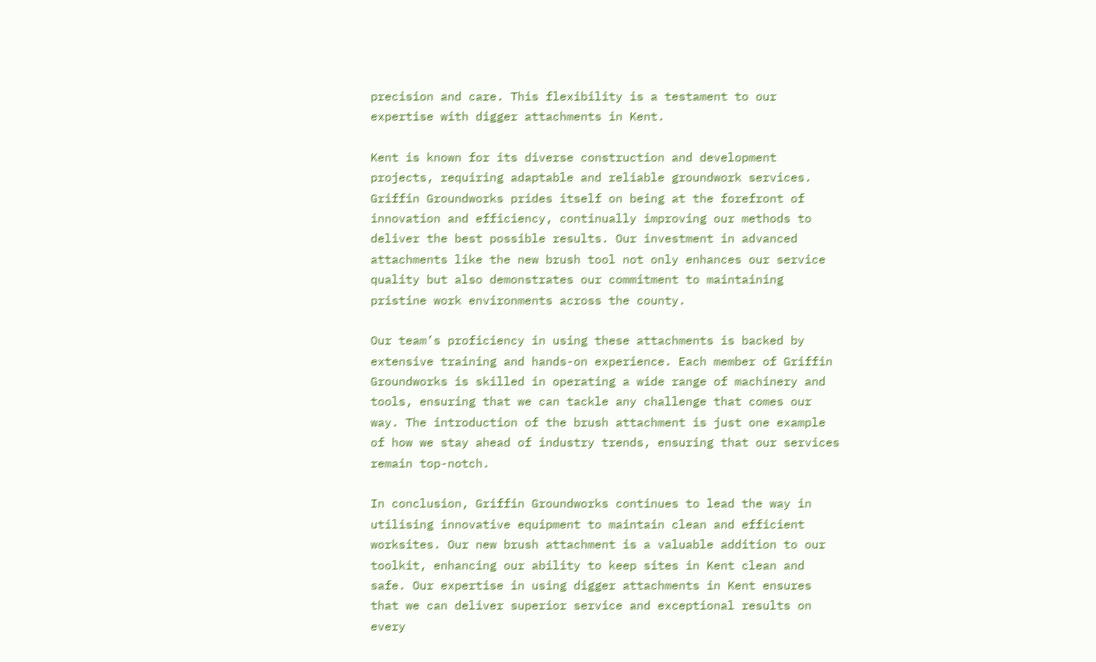precision and care. This flexibility is a testament to our expertise with digger attachments in Kent.

Kent is known for its diverse construction and development projects, requiring adaptable and reliable groundwork services. Griffin Groundworks prides itself on being at the forefront of innovation and efficiency, continually improving our methods to deliver the best possible results. Our investment in advanced attachments like the new brush tool not only enhances our service quality but also demonstrates our commitment to maintaining pristine work environments across the county.

Our team’s proficiency in using these attachments is backed by extensive training and hands-on experience. Each member of Griffin Groundworks is skilled in operating a wide range of machinery and tools, ensuring that we can tackle any challenge that comes our way. The introduction of the brush attachment is just one example of how we stay ahead of industry trends, ensuring that our services remain top-notch.

In conclusion, Griffin Groundworks continues to lead the way in utilising innovative equipment to maintain clean and efficient worksites. Our new brush attachment is a valuable addition to our toolkit, enhancing our ability to keep sites in Kent clean and safe. Our expertise in using digger attachments in Kent ensures that we can deliver superior service and exceptional results on every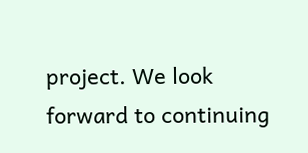project. We look forward to continuing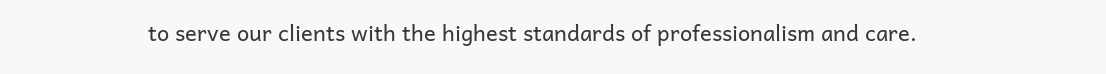to serve our clients with the highest standards of professionalism and care.